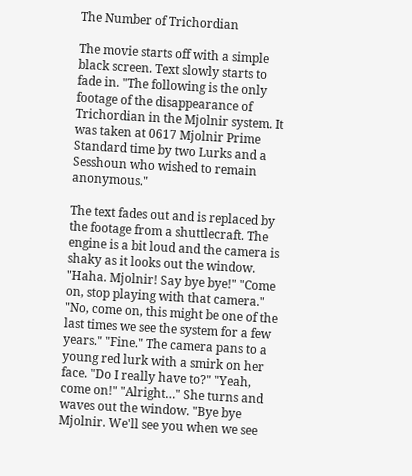The Number of Trichordian

The movie starts off with a simple black screen. Text slowly starts to fade in. "The following is the only footage of the disappearance of Trichordian in the Mjolnir system. It was taken at 0617 Mjolnir Prime Standard time by two Lurks and a Sesshoun who wished to remain anonymous."

The text fades out and is replaced by the footage from a shuttlecraft. The engine is a bit loud and the camera is shaky as it looks out the window. "Haha. Mjolnir! Say bye bye!" "Come on, stop playing with that camera." "No, come on, this might be one of the last times we see the system for a few years." "Fine." The camera pans to a young red lurk with a smirk on her face. "Do I really have to?" "Yeah, come on!" "Alright…" She turns and waves out the window. "Bye bye Mjolnir. We'll see you when we see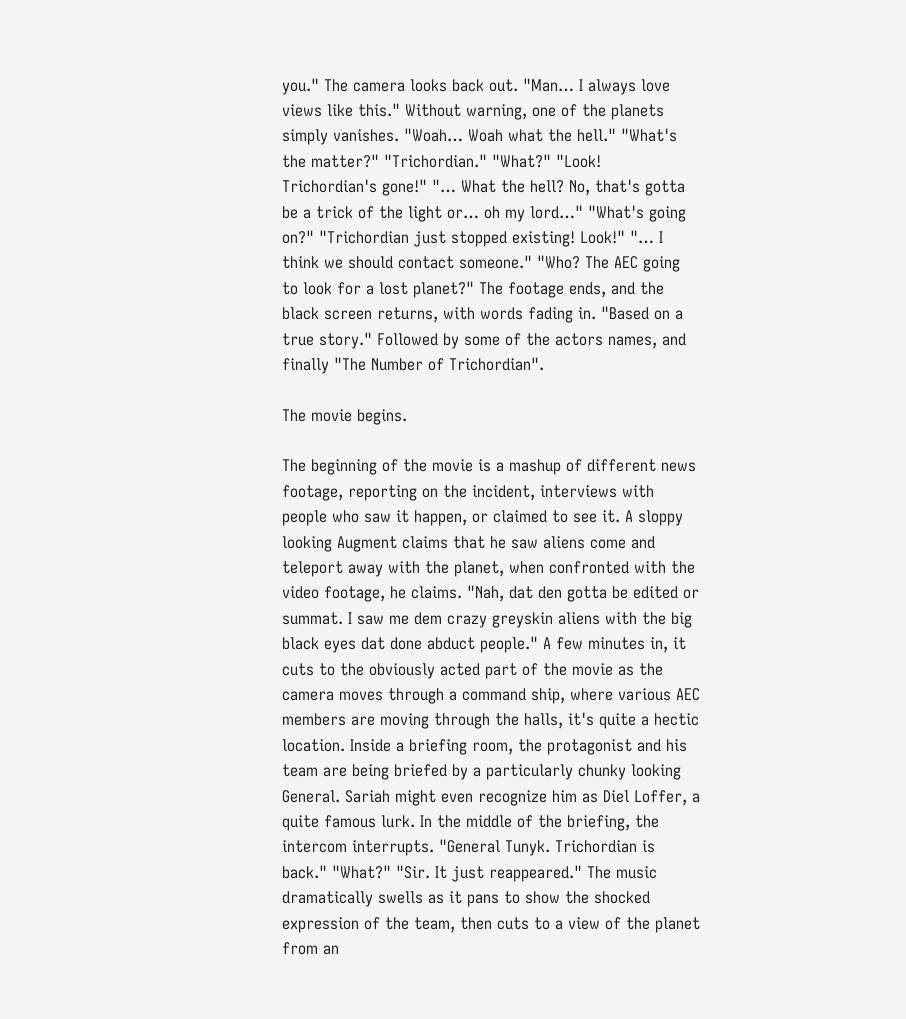you." The camera looks back out. "Man… I always love views like this." Without warning, one of the planets simply vanishes. "Woah… Woah what the hell." "What's the matter?" "Trichordian." "What?" "Look! Trichordian's gone!" "… What the hell? No, that's gotta be a trick of the light or… oh my lord…" "What's going on?" "Trichordian just stopped existing! Look!" "… I think we should contact someone." "Who? The AEC going to look for a lost planet?" The footage ends, and the black screen returns, with words fading in. "Based on a true story." Followed by some of the actors names, and finally "The Number of Trichordian".

The movie begins.

The beginning of the movie is a mashup of different news footage, reporting on the incident, interviews with people who saw it happen, or claimed to see it. A sloppy looking Augment claims that he saw aliens come and teleport away with the planet, when confronted with the video footage, he claims. "Nah, dat den gotta be edited or summat. I saw me dem crazy greyskin aliens with the big black eyes dat done abduct people." A few minutes in, it cuts to the obviously acted part of the movie as the camera moves through a command ship, where various AEC members are moving through the halls, it's quite a hectic location. Inside a briefing room, the protagonist and his team are being briefed by a particularly chunky looking General. Sariah might even recognize him as Diel Loffer, a quite famous lurk. In the middle of the briefing, the intercom interrupts. "General Tunyk. Trichordian is back." "What?" "Sir. It just reappeared." The music dramatically swells as it pans to show the shocked expression of the team, then cuts to a view of the planet from an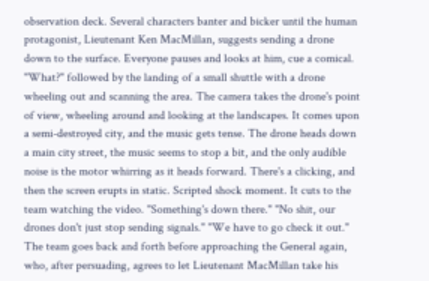observation deck. Several characters banter and bicker until the human protagonist, Lieutenant Ken MacMillan, suggests sending a drone down to the surface. Everyone pauses and looks at him, cue a comical. "What?" followed by the landing of a small shuttle with a drone wheeling out and scanning the area. The camera takes the drone's point of view, wheeling around and looking at the landscapes. It comes upon a semi-destroyed city, and the music gets tense. The drone heads down a main city street, the music seems to stop a bit, and the only audible noise is the motor whirring as it heads forward. There's a clicking, and then the screen erupts in static. Scripted shock moment. It cuts to the team watching the video. "Something's down there." "No shit, our drones don't just stop sending signals." "We have to go check it out." The team goes back and forth before approaching the General again, who, after persuading, agrees to let Lieutenant MacMillan take his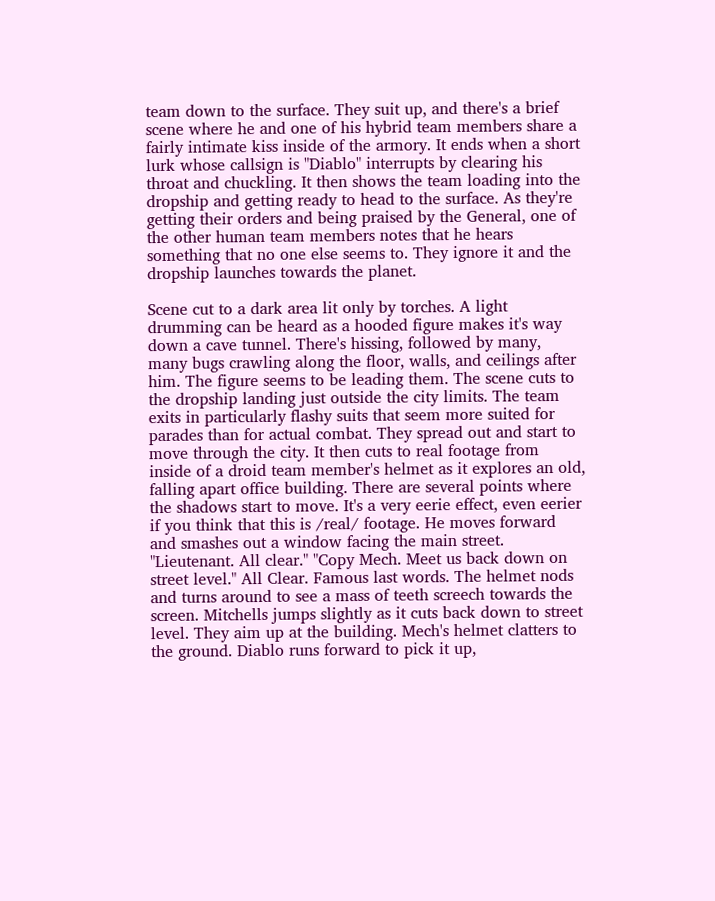team down to the surface. They suit up, and there's a brief scene where he and one of his hybrid team members share a fairly intimate kiss inside of the armory. It ends when a short lurk whose callsign is "Diablo" interrupts by clearing his throat and chuckling. It then shows the team loading into the dropship and getting ready to head to the surface. As they're getting their orders and being praised by the General, one of the other human team members notes that he hears something that no one else seems to. They ignore it and the dropship launches towards the planet.

Scene cut to a dark area lit only by torches. A light drumming can be heard as a hooded figure makes it's way down a cave tunnel. There's hissing, followed by many, many bugs crawling along the floor, walls, and ceilings after him. The figure seems to be leading them. The scene cuts to the dropship landing just outside the city limits. The team exits in particularly flashy suits that seem more suited for parades than for actual combat. They spread out and start to move through the city. It then cuts to real footage from inside of a droid team member's helmet as it explores an old, falling apart office building. There are several points where the shadows start to move. It's a very eerie effect, even eerier if you think that this is /real/ footage. He moves forward and smashes out a window facing the main street. "Lieutenant. All clear." "Copy Mech. Meet us back down on street level." All Clear. Famous last words. The helmet nods and turns around to see a mass of teeth screech towards the screen. Mitchells jumps slightly as it cuts back down to street level. They aim up at the building. Mech's helmet clatters to the ground. Diablo runs forward to pick it up,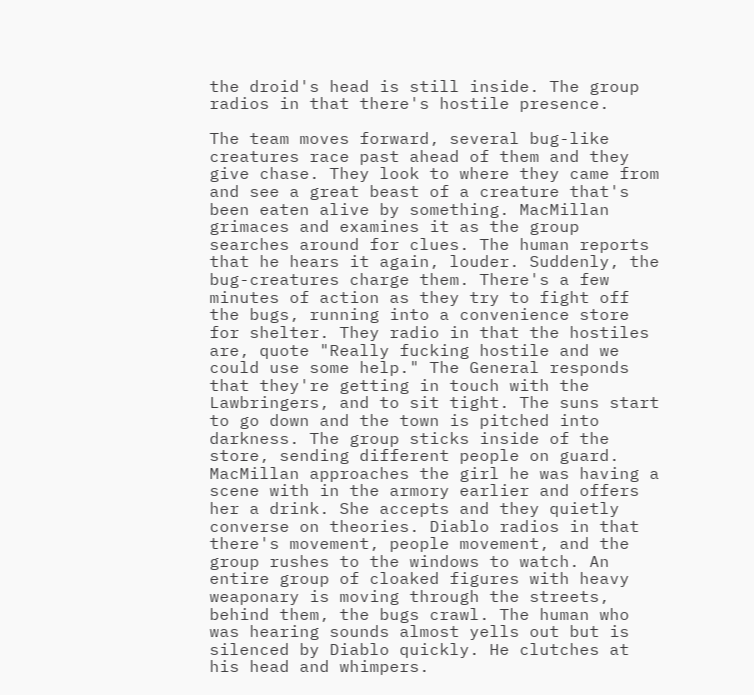the droid's head is still inside. The group radios in that there's hostile presence.

The team moves forward, several bug-like creatures race past ahead of them and they give chase. They look to where they came from and see a great beast of a creature that's been eaten alive by something. MacMillan grimaces and examines it as the group searches around for clues. The human reports that he hears it again, louder. Suddenly, the bug-creatures charge them. There's a few minutes of action as they try to fight off the bugs, running into a convenience store for shelter. They radio in that the hostiles are, quote "Really fucking hostile and we could use some help." The General responds that they're getting in touch with the Lawbringers, and to sit tight. The suns start to go down and the town is pitched into darkness. The group sticks inside of the store, sending different people on guard. MacMillan approaches the girl he was having a scene with in the armory earlier and offers her a drink. She accepts and they quietly converse on theories. Diablo radios in that there's movement, people movement, and the group rushes to the windows to watch. An entire group of cloaked figures with heavy weaponary is moving through the streets, behind them, the bugs crawl. The human who was hearing sounds almost yells out but is silenced by Diablo quickly. He clutches at his head and whimpers.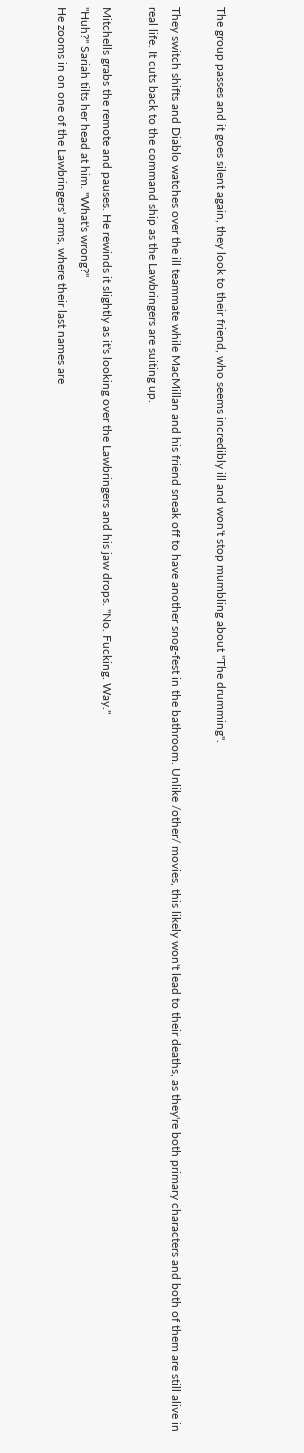The group passes and it goes silent again, they look to their friend, who seems incredibly ill and won't stop mumbling about "The drumming".

They switch shifts and Diablo watches over the ill teammate while MacMillan and his friend sneak off to have another snog-fest in the bathroom. Unlike /other/ movies, this likely won't lead to their deaths, as they're both primary characters and both of them are still alive in real life. It cuts back to the command ship as the Lawbringers are suiting up.

Mitchells grabs the remote and pauses. He rewinds it slightly as it's looking over the Lawbringers and his jaw drops. "No. Fucking. Way."
"Huh?" Sariah tilts her head at him. "What's wrong?"
He zooms in on one of the Lawbringers' arms, where their last names are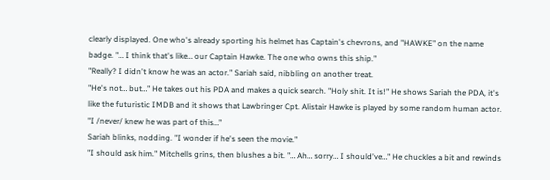clearly displayed. One who's already sporting his helmet has Captain's chevrons, and "HAWKE" on the name badge. "… I think that's like… our Captain Hawke. The one who owns this ship."
"Really? I didn't know he was an actor." Sariah said, nibbling on another treat.
"He's not… but…" He takes out his PDA and makes a quick search. "Holy shit. It is!" He shows Sariah the PDA, it's like the futuristic IMDB and it shows that Lawbringer Cpt. Alistair Hawke is played by some random human actor. "I /never/ knew he was part of this…"
Sariah blinks, nodding. "I wonder if he's seen the movie."
"I should ask him." Mitchells grins, then blushes a bit. "… Ah… sorry… I should've…" He chuckles a bit and rewinds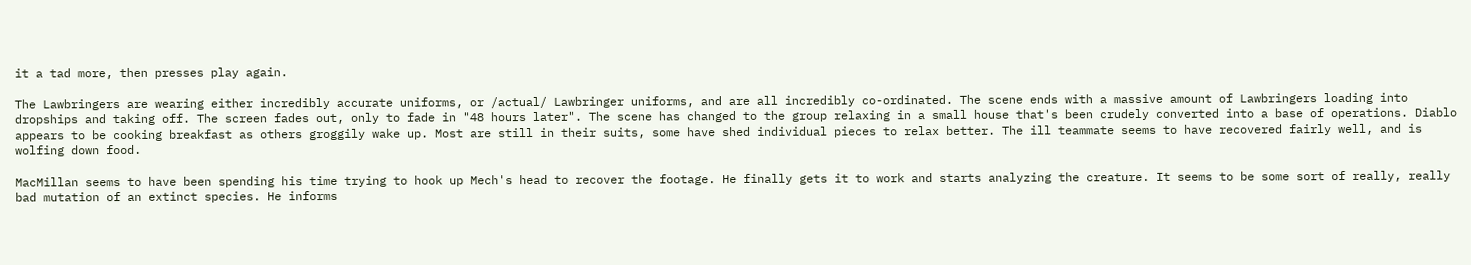it a tad more, then presses play again.

The Lawbringers are wearing either incredibly accurate uniforms, or /actual/ Lawbringer uniforms, and are all incredibly co-ordinated. The scene ends with a massive amount of Lawbringers loading into dropships and taking off. The screen fades out, only to fade in "48 hours later". The scene has changed to the group relaxing in a small house that's been crudely converted into a base of operations. Diablo appears to be cooking breakfast as others groggily wake up. Most are still in their suits, some have shed individual pieces to relax better. The ill teammate seems to have recovered fairly well, and is wolfing down food.

MacMillan seems to have been spending his time trying to hook up Mech's head to recover the footage. He finally gets it to work and starts analyzing the creature. It seems to be some sort of really, really bad mutation of an extinct species. He informs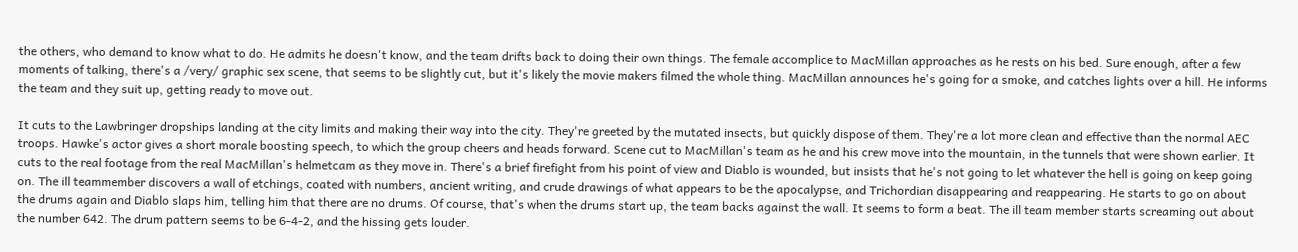the others, who demand to know what to do. He admits he doesn't know, and the team drifts back to doing their own things. The female accomplice to MacMillan approaches as he rests on his bed. Sure enough, after a few moments of talking, there's a /very/ graphic sex scene, that seems to be slightly cut, but it's likely the movie makers filmed the whole thing. MacMillan announces he's going for a smoke, and catches lights over a hill. He informs the team and they suit up, getting ready to move out.

It cuts to the Lawbringer dropships landing at the city limits and making their way into the city. They're greeted by the mutated insects, but quickly dispose of them. They're a lot more clean and effective than the normal AEC troops. Hawke's actor gives a short morale boosting speech, to which the group cheers and heads forward. Scene cut to MacMillan's team as he and his crew move into the mountain, in the tunnels that were shown earlier. It cuts to the real footage from the real MacMillan's helmetcam as they move in. There's a brief firefight from his point of view and Diablo is wounded, but insists that he's not going to let whatever the hell is going on keep going on. The ill teammember discovers a wall of etchings, coated with numbers, ancient writing, and crude drawings of what appears to be the apocalypse, and Trichordian disappearing and reappearing. He starts to go on about the drums again and Diablo slaps him, telling him that there are no drums. Of course, that's when the drums start up, the team backs against the wall. It seems to form a beat. The ill team member starts screaming out about the number 642. The drum pattern seems to be 6-4-2, and the hissing gets louder.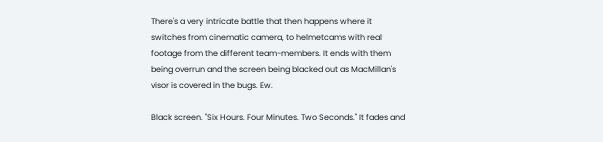There's a very intricate battle that then happens where it switches from cinematic camera, to helmetcams with real footage from the different team-members. It ends with them being overrun and the screen being blacked out as MacMillan's visor is covered in the bugs. Ew.

Black screen. "Six Hours. Four Minutes. Two Seconds." It fades and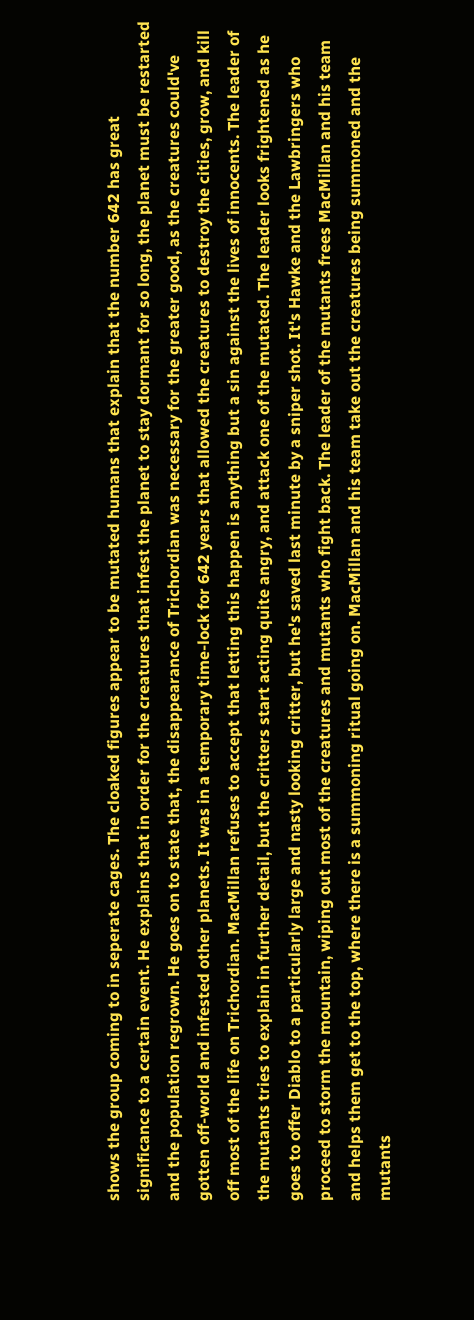shows the group coming to in seperate cages. The cloaked figures appear to be mutated humans that explain that the number 642 has great significance to a certain event. He explains that in order for the creatures that infest the planet to stay dormant for so long, the planet must be restarted and the population regrown. He goes on to state that, the disappearance of Trichordian was necessary for the greater good, as the creatures could've gotten off-world and infested other planets. It was in a temporary time-lock for 642 years that allowed the creatures to destroy the cities, grow, and kill off most of the life on Trichordian. MacMillan refuses to accept that letting this happen is anything but a sin against the lives of innocents. The leader of the mutants tries to explain in further detail, but the critters start acting quite angry, and attack one of the mutated. The leader looks frightened as he goes to offer Diablo to a particularly large and nasty looking critter, but he's saved last minute by a sniper shot. It's Hawke and the Lawbringers who proceed to storm the mountain, wiping out most of the creatures and mutants who fight back. The leader of the mutants frees MacMillan and his team and helps them get to the top, where there is a summoning ritual going on. MacMillan and his team take out the creatures being summoned and the mutants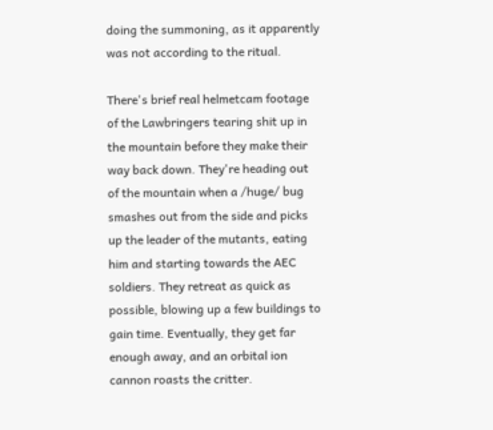doing the summoning, as it apparently was not according to the ritual.

There's brief real helmetcam footage of the Lawbringers tearing shit up in the mountain before they make their way back down. They're heading out of the mountain when a /huge/ bug smashes out from the side and picks up the leader of the mutants, eating him and starting towards the AEC soldiers. They retreat as quick as possible, blowing up a few buildings to gain time. Eventually, they get far enough away, and an orbital ion cannon roasts the critter.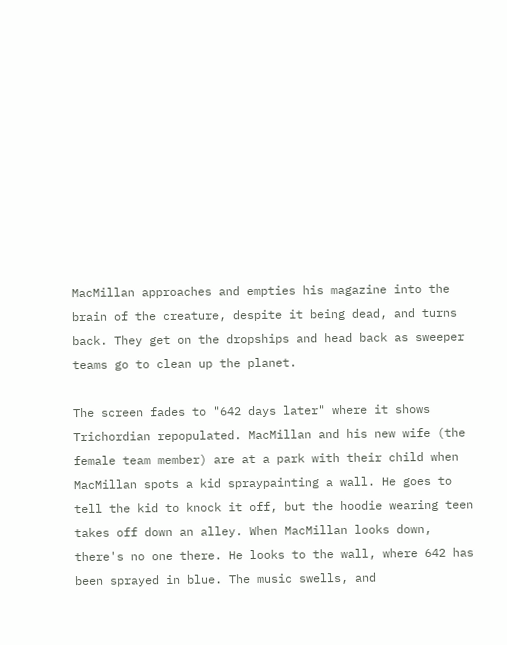MacMillan approaches and empties his magazine into the brain of the creature, despite it being dead, and turns back. They get on the dropships and head back as sweeper teams go to clean up the planet.

The screen fades to "642 days later" where it shows Trichordian repopulated. MacMillan and his new wife (the female team member) are at a park with their child when MacMillan spots a kid spraypainting a wall. He goes to tell the kid to knock it off, but the hoodie wearing teen takes off down an alley. When MacMillan looks down, there's no one there. He looks to the wall, where 642 has been sprayed in blue. The music swells, and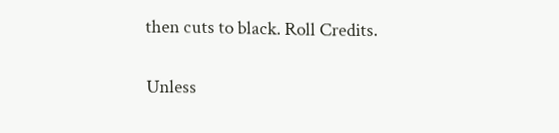then cuts to black. Roll Credits.

Unless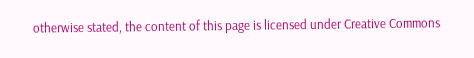otherwise stated, the content of this page is licensed under Creative Commons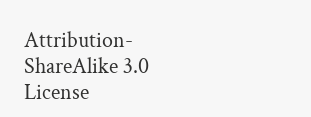Attribution-ShareAlike 3.0 License